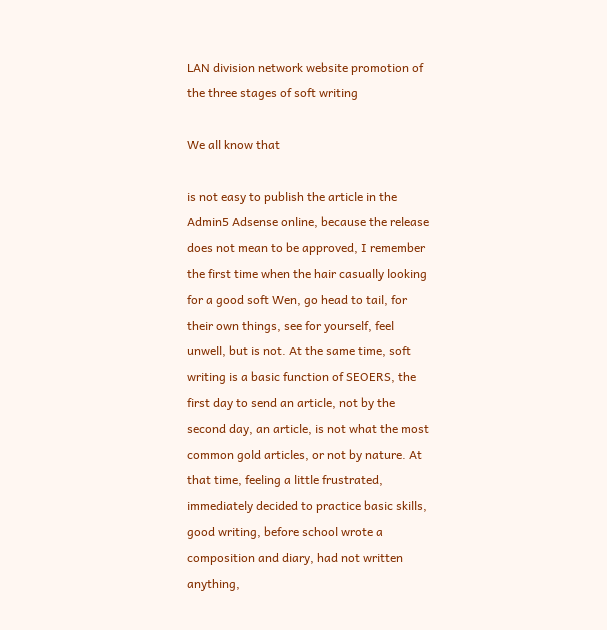LAN division network website promotion of the three stages of soft writing

We all know that

is not easy to publish the article in the Admin5 Adsense online, because the release does not mean to be approved, I remember the first time when the hair casually looking for a good soft Wen, go head to tail, for their own things, see for yourself, feel unwell, but is not. At the same time, soft writing is a basic function of SEOERS, the first day to send an article, not by the second day, an article, is not what the most common gold articles, or not by nature. At that time, feeling a little frustrated, immediately decided to practice basic skills, good writing, before school wrote a composition and diary, had not written anything,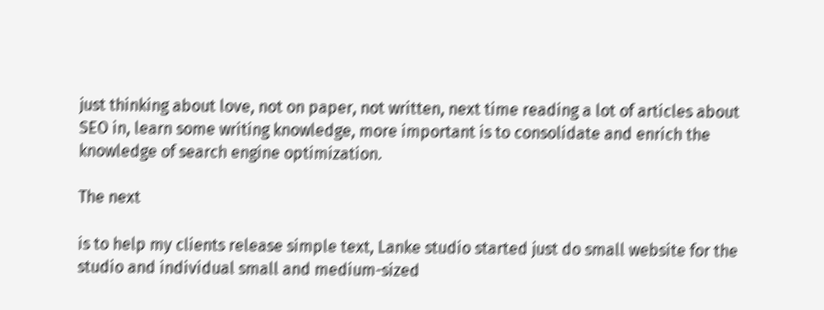just thinking about love, not on paper, not written, next time reading a lot of articles about SEO in, learn some writing knowledge, more important is to consolidate and enrich the knowledge of search engine optimization.

The next

is to help my clients release simple text, Lanke studio started just do small website for the studio and individual small and medium-sized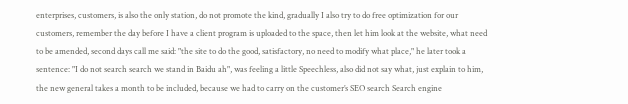enterprises, customers, is also the only station, do not promote the kind, gradually I also try to do free optimization for our customers, remember the day before I have a client program is uploaded to the space, then let him look at the website, what need to be amended, second days call me said: "the site to do the good, satisfactory, no need to modify what place," he later took a sentence: "I do not search search we stand in Baidu ah", was feeling a little Speechless, also did not say what, just explain to him, the new general takes a month to be included, because we had to carry on the customer’s SEO search Search engine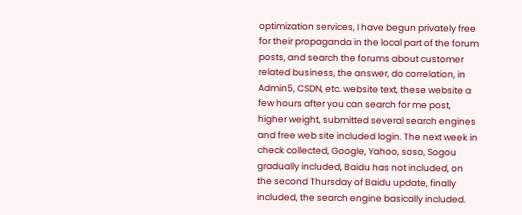optimization services, I have begun privately free for their propaganda in the local part of the forum posts, and search the forums about customer related business, the answer, do correlation, in Admin5, CSDN, etc. website text, these website a few hours after you can search for me post, higher weight, submitted several search engines and free web site included login. The next week in check collected, Google, Yahoo, soso, Sogou gradually included, Baidu has not included, on the second Thursday of Baidu update, finally included, the search engine basically included.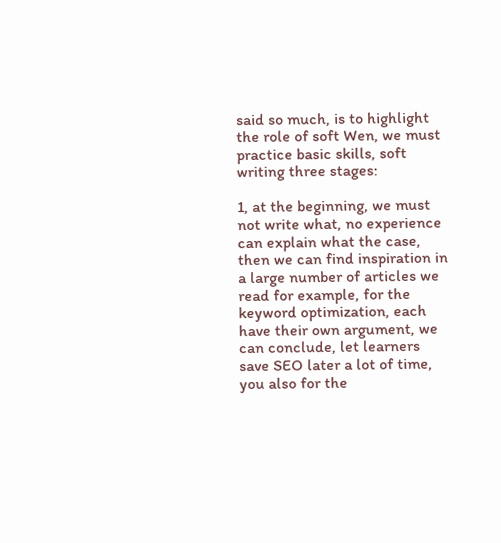said so much, is to highlight the role of soft Wen, we must practice basic skills, soft writing three stages:

1, at the beginning, we must not write what, no experience can explain what the case, then we can find inspiration in a large number of articles we read for example, for the keyword optimization, each have their own argument, we can conclude, let learners save SEO later a lot of time, you also for the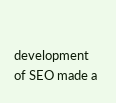development of SEO made a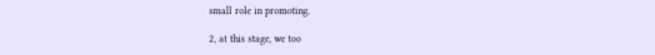small role in promoting.

2, at this stage, we too